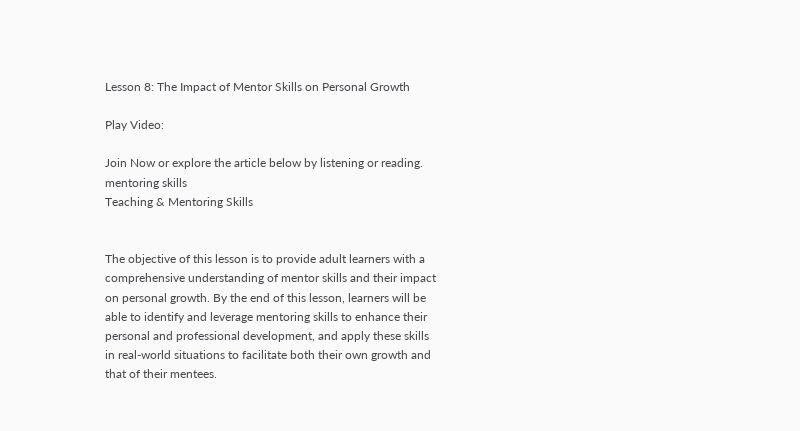Lesson 8: The Impact of Mentor Skills on Personal Growth

Play Video:

Join Now or explore the article below by listening or reading.
mentoring skills
Teaching & Mentoring Skills


The objective of this lesson is to provide adult learners with a comprehensive understanding of mentor skills and their impact on personal growth. By the end of this lesson, learners will be able to identify and leverage mentoring skills to enhance their personal and professional development, and apply these skills in real-world situations to facilitate both their own growth and that of their mentees.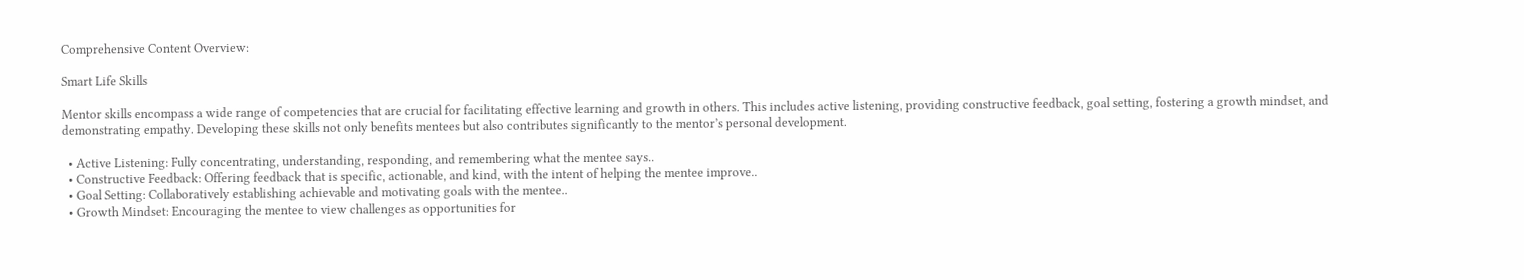Comprehensive Content Overview:

Smart Life Skills

Mentor skills encompass a wide range of competencies that are crucial for facilitating effective learning and growth in others. This includes active listening, providing constructive feedback, goal setting, fostering a growth mindset, and demonstrating empathy. Developing these skills not only benefits mentees but also contributes significantly to the mentor’s personal development.

  • Active Listening: Fully concentrating, understanding, responding, and remembering what the mentee says..
  • Constructive Feedback: Offering feedback that is specific, actionable, and kind, with the intent of helping the mentee improve..
  • Goal Setting: Collaboratively establishing achievable and motivating goals with the mentee..
  • Growth Mindset: Encouraging the mentee to view challenges as opportunities for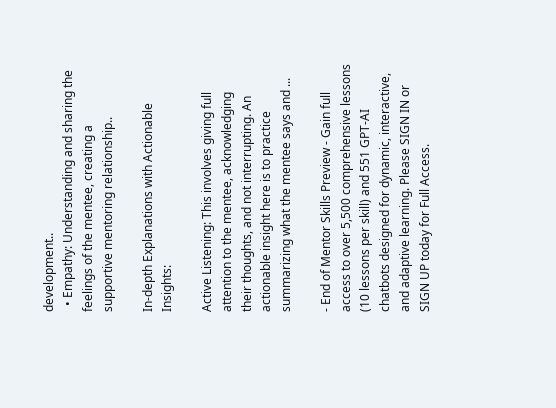development..
  • Empathy: Understanding and sharing the feelings of the mentee, creating a supportive mentoring relationship..

In-depth Explanations with Actionable Insights:

Active Listening: This involves giving full attention to the mentee, acknowledging their thoughts, and not interrupting. An actionable insight here is to practice summarizing what the mentee says and ...

- End of Mentor Skills Preview - Gain full access to over 5,500 comprehensive lessons (10 lessons per skill) and 551 GPT-AI chatbots designed for dynamic, interactive, and adaptive learning. Please SIGN IN or SIGN UP today for Full Access.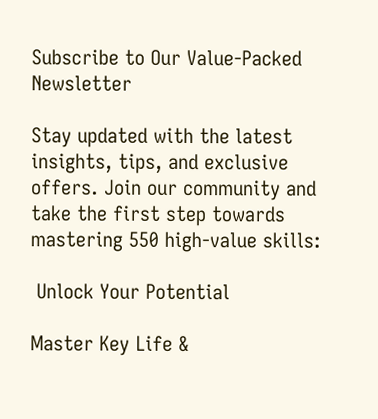Subscribe to Our Value-Packed Newsletter

Stay updated with the latest insights, tips, and exclusive offers. Join our community and take the first step towards mastering 550 high-value skills:

 Unlock Your Potential

Master Key Life &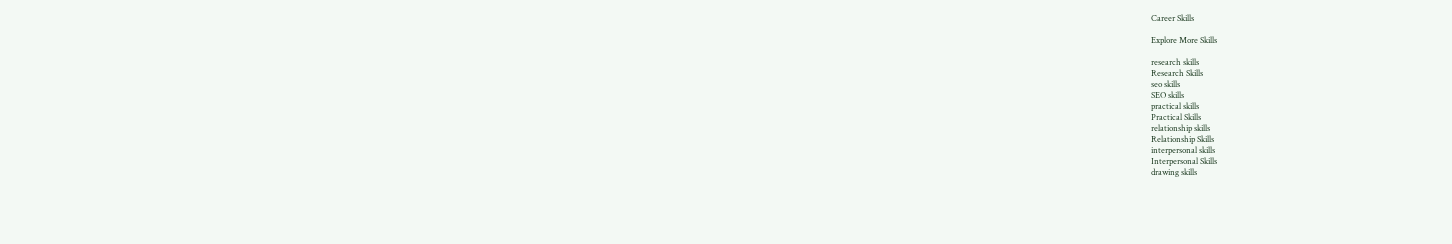Career Skills

Explore More Skills

research skills
Research Skills
seo skills
SEO skills
practical skills
Practical Skills
relationship skills
Relationship Skills
interpersonal skills
Interpersonal Skills
drawing skills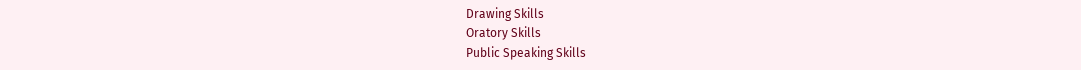Drawing Skills
Oratory Skills
Public Speaking Skills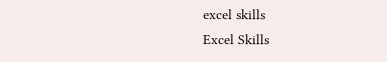excel skills
Excel Skills